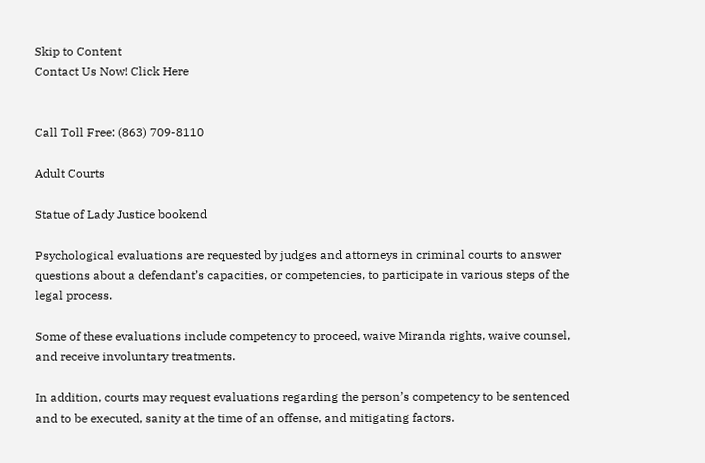Skip to Content
Contact Us Now! Click Here


Call Toll Free: (863) 709-8110

Adult Courts

Statue of Lady Justice bookend

Psychological evaluations are requested by judges and attorneys in criminal courts to answer questions about a defendant’s capacities, or competencies, to participate in various steps of the legal process.

Some of these evaluations include competency to proceed, waive Miranda rights, waive counsel, and receive involuntary treatments.

In addition, courts may request evaluations regarding the person’s competency to be sentenced and to be executed, sanity at the time of an offense, and mitigating factors.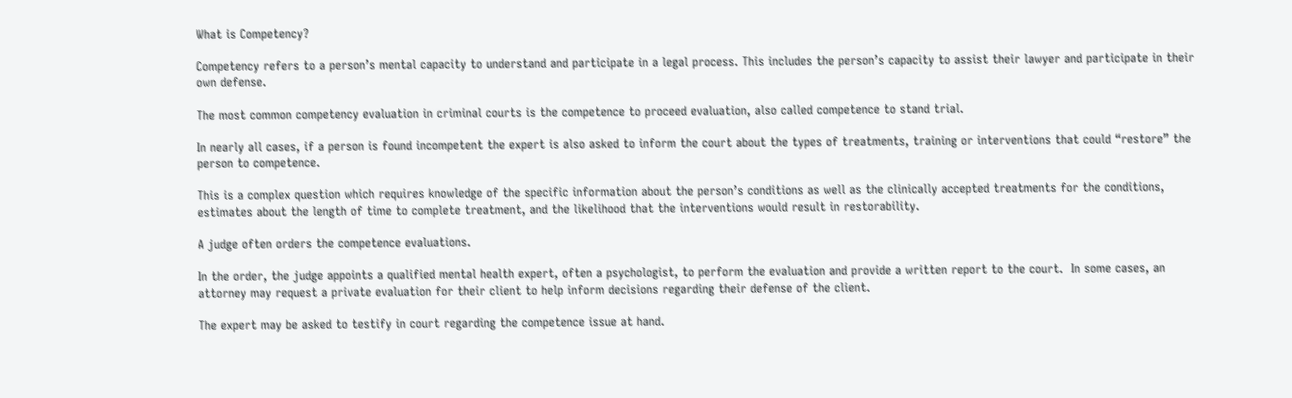What is Competency?

Competency refers to a person’s mental capacity to understand and participate in a legal process. This includes the person’s capacity to assist their lawyer and participate in their own defense.

The most common competency evaluation in criminal courts is the competence to proceed evaluation, also called competence to stand trial.

In nearly all cases, if a person is found incompetent the expert is also asked to inform the court about the types of treatments, training or interventions that could “restore” the person to competence.

This is a complex question which requires knowledge of the specific information about the person’s conditions as well as the clinically accepted treatments for the conditions, estimates about the length of time to complete treatment, and the likelihood that the interventions would result in restorability.

A judge often orders the competence evaluations.

In the order, the judge appoints a qualified mental health expert, often a psychologist, to perform the evaluation and provide a written report to the court.  In some cases, an attorney may request a private evaluation for their client to help inform decisions regarding their defense of the client.

The expert may be asked to testify in court regarding the competence issue at hand.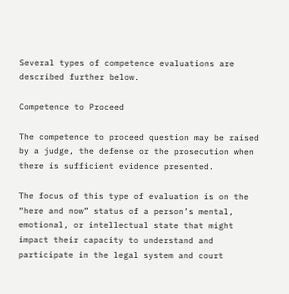Several types of competence evaluations are described further below.

Competence to Proceed

The competence to proceed question may be raised by a judge, the defense or the prosecution when there is sufficient evidence presented.

The focus of this type of evaluation is on the “here and now” status of a person’s mental, emotional, or intellectual state that might impact their capacity to understand and participate in the legal system and court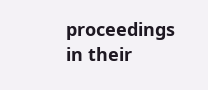proceedings in their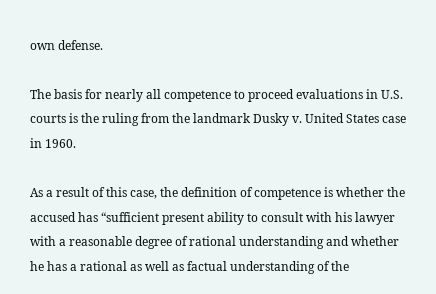own defense.

The basis for nearly all competence to proceed evaluations in U.S. courts is the ruling from the landmark Dusky v. United States case in 1960.

As a result of this case, the definition of competence is whether the accused has “sufficient present ability to consult with his lawyer with a reasonable degree of rational understanding and whether he has a rational as well as factual understanding of the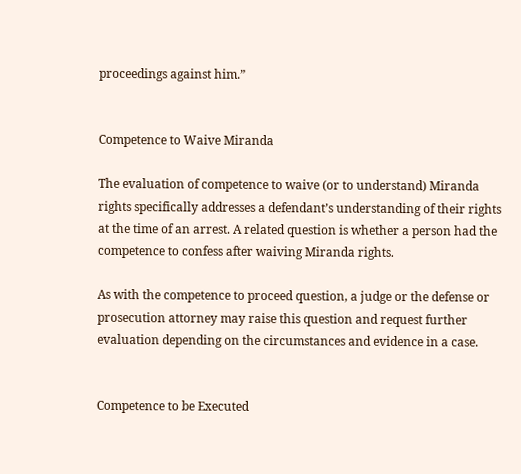proceedings against him.”


Competence to Waive Miranda

The evaluation of competence to waive (or to understand) Miranda rights specifically addresses a defendant’s understanding of their rights at the time of an arrest. A related question is whether a person had the competence to confess after waiving Miranda rights.

As with the competence to proceed question, a judge or the defense or prosecution attorney may raise this question and request further evaluation depending on the circumstances and evidence in a case.


Competence to be Executed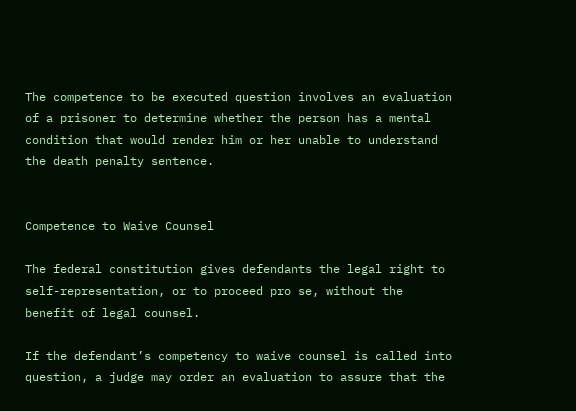The competence to be executed question involves an evaluation of a prisoner to determine whether the person has a mental condition that would render him or her unable to understand the death penalty sentence.


Competence to Waive Counsel

The federal constitution gives defendants the legal right to self-representation, or to proceed pro se, without the benefit of legal counsel.

If the defendant’s competency to waive counsel is called into question, a judge may order an evaluation to assure that the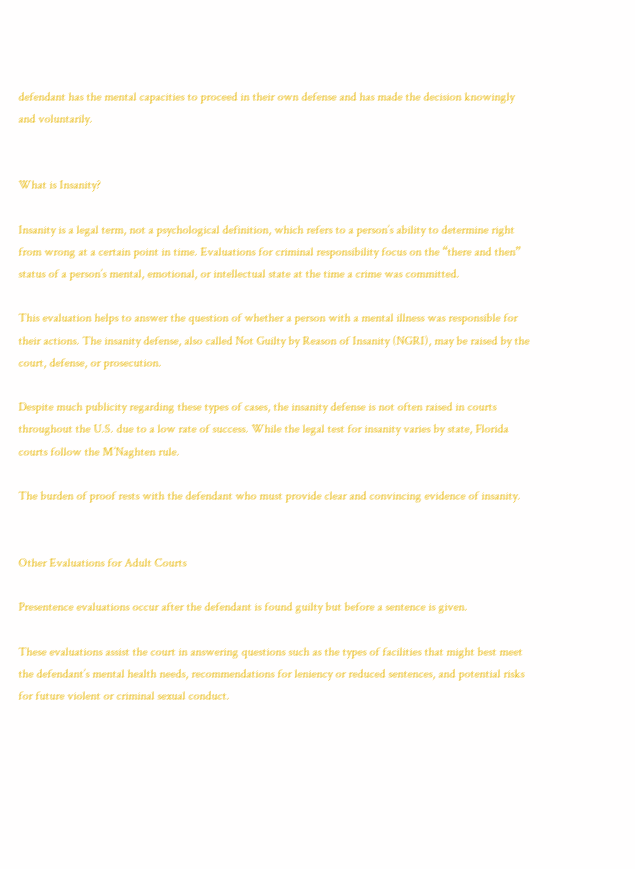defendant has the mental capacities to proceed in their own defense and has made the decision knowingly and voluntarily.


What is Insanity?

Insanity is a legal term, not a psychological definition, which refers to a person’s ability to determine right from wrong at a certain point in time. Evaluations for criminal responsibility focus on the “there and then” status of a person’s mental, emotional, or intellectual state at the time a crime was committed.

This evaluation helps to answer the question of whether a person with a mental illness was responsible for their actions. The insanity defense, also called Not Guilty by Reason of Insanity (NGRI), may be raised by the court, defense, or prosecution.

Despite much publicity regarding these types of cases, the insanity defense is not often raised in courts throughout the U.S. due to a low rate of success. While the legal test for insanity varies by state, Florida courts follow the M’Naghten rule.

The burden of proof rests with the defendant who must provide clear and convincing evidence of insanity.


Other Evaluations for Adult Courts

Presentence evaluations occur after the defendant is found guilty but before a sentence is given.

These evaluations assist the court in answering questions such as the types of facilities that might best meet the defendant’s mental health needs, recommendations for leniency or reduced sentences, and potential risks for future violent or criminal sexual conduct.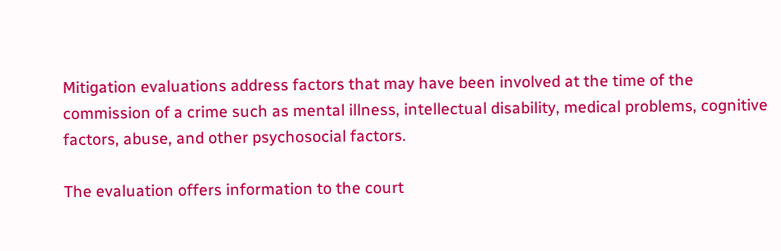Mitigation evaluations address factors that may have been involved at the time of the commission of a crime such as mental illness, intellectual disability, medical problems, cognitive factors, abuse, and other psychosocial factors.

The evaluation offers information to the court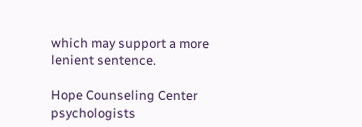which may support a more lenient sentence.

Hope Counseling Center psychologists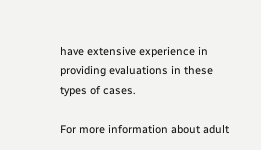have extensive experience in providing evaluations in these types of cases.

For more information about adult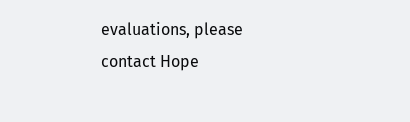evaluations, please contact Hope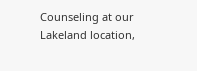Counseling at our Lakeland location,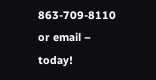863-709-8110 or email – today!